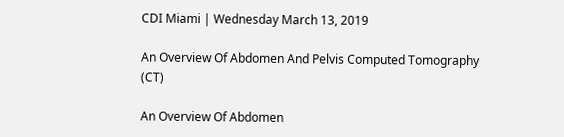CDI Miami | Wednesday March 13, 2019

An Overview Of Abdomen And Pelvis Computed Tomography (CT)

An Overview Of Abdomen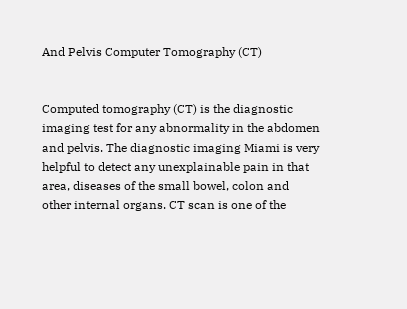And Pelvis Computer Tomography (CT)


Computed tomography (CT) is the diagnostic imaging test for any abnormality in the abdomen and pelvis. The diagnostic imaging Miami is very helpful to detect any unexplainable pain in that area, diseases of the small bowel, colon and other internal organs. CT scan is one of the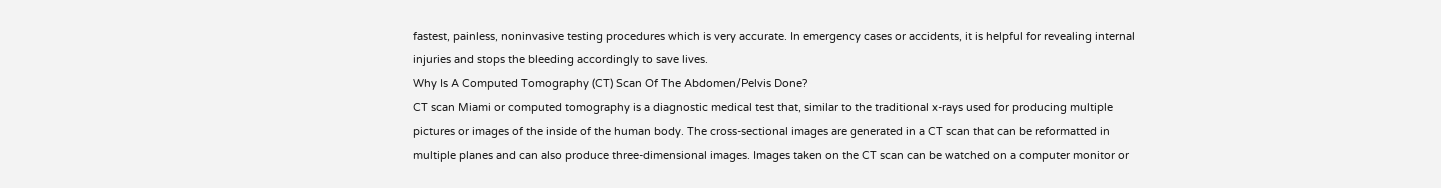fastest, painless, noninvasive testing procedures which is very accurate. In emergency cases or accidents, it is helpful for revealing internal injuries and stops the bleeding accordingly to save lives.
Why Is A Computed Tomography (CT) Scan Of The Abdomen/Pelvis Done?
CT scan Miami or computed tomography is a diagnostic medical test that, similar to the traditional x-rays used for producing multiple pictures or images of the inside of the human body. The cross-sectional images are generated in a CT scan that can be reformatted in multiple planes and can also produce three-dimensional images. Images taken on the CT scan can be watched on a computer monitor or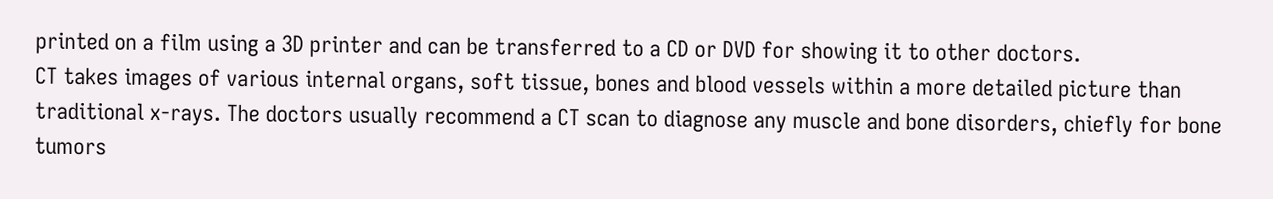printed on a film using a 3D printer and can be transferred to a CD or DVD for showing it to other doctors.
CT takes images of various internal organs, soft tissue, bones and blood vessels within a more detailed picture than traditional x-rays. The doctors usually recommend a CT scan to diagnose any muscle and bone disorders, chiefly for bone tumors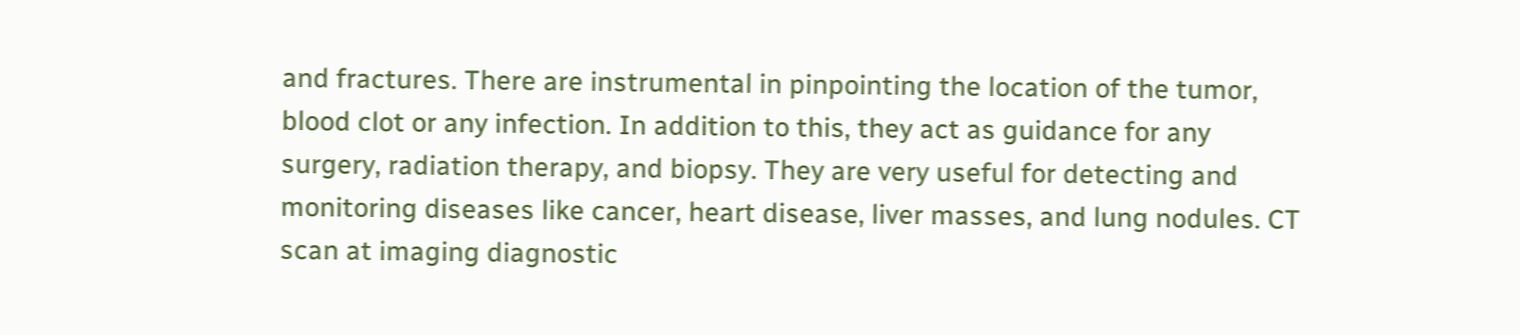and fractures. There are instrumental in pinpointing the location of the tumor, blood clot or any infection. In addition to this, they act as guidance for any surgery, radiation therapy, and biopsy. They are very useful for detecting and monitoring diseases like cancer, heart disease, liver masses, and lung nodules. CT scan at imaging diagnostic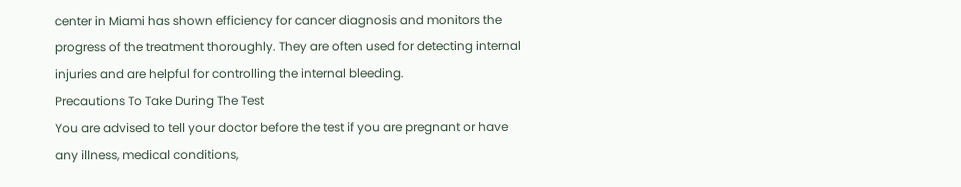center in Miami has shown efficiency for cancer diagnosis and monitors the progress of the treatment thoroughly. They are often used for detecting internal injuries and are helpful for controlling the internal bleeding.
Precautions To Take During The Test
You are advised to tell your doctor before the test if you are pregnant or have any illness, medical conditions,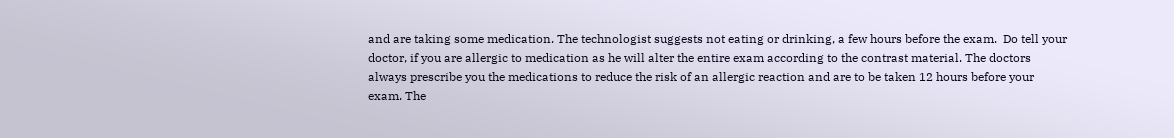and are taking some medication. The technologist suggests not eating or drinking, a few hours before the exam.  Do tell your doctor, if you are allergic to medication as he will alter the entire exam according to the contrast material. The doctors always prescribe you the medications to reduce the risk of an allergic reaction and are to be taken 12 hours before your exam. The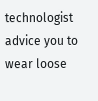technologist advice you to wear loose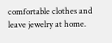comfortable clothes and leave jewelry at home.